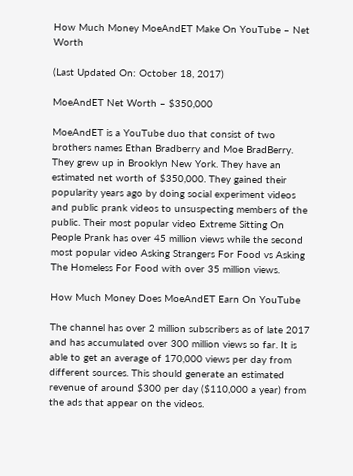How Much Money MoeAndET Make On YouTube – Net Worth

(Last Updated On: October 18, 2017)

MoeAndET Net Worth – $350,000

MoeAndET is a YouTube duo that consist of two brothers names Ethan Bradberry and Moe BradBerry. They grew up in Brooklyn New York. They have an estimated net worth of $350,000. They gained their popularity years ago by doing social experiment videos and public prank videos to unsuspecting members of the public. Their most popular video Extreme Sitting On People Prank has over 45 million views while the second most popular video Asking Strangers For Food vs Asking The Homeless For Food with over 35 million views.

How Much Money Does MoeAndET Earn On YouTube

The channel has over 2 million subscribers as of late 2017 and has accumulated over 300 million views so far. It is able to get an average of 170,000 views per day from different sources. This should generate an estimated revenue of around $300 per day ($110,000 a year) from the ads that appear on the videos.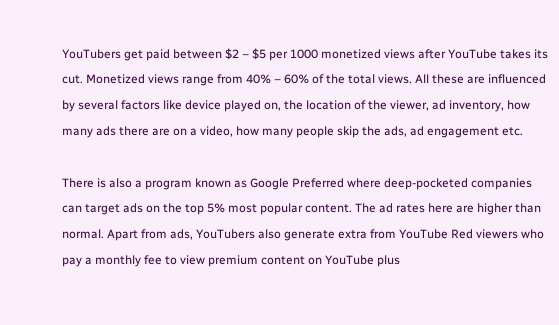YouTubers get paid between $2 – $5 per 1000 monetized views after YouTube takes its cut. Monetized views range from 40% – 60% of the total views. All these are influenced by several factors like device played on, the location of the viewer, ad inventory, how many ads there are on a video, how many people skip the ads, ad engagement etc.

There is also a program known as Google Preferred where deep-pocketed companies can target ads on the top 5% most popular content. The ad rates here are higher than normal. Apart from ads, YouTubers also generate extra from YouTube Red viewers who pay a monthly fee to view premium content on YouTube plus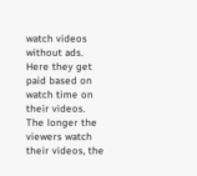watch videos without ads. Here they get paid based on watch time on their videos. The longer the viewers watch their videos, the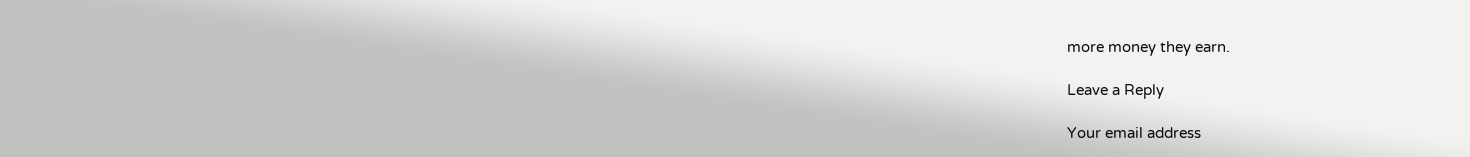more money they earn.

Leave a Reply

Your email address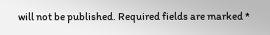will not be published. Required fields are marked *